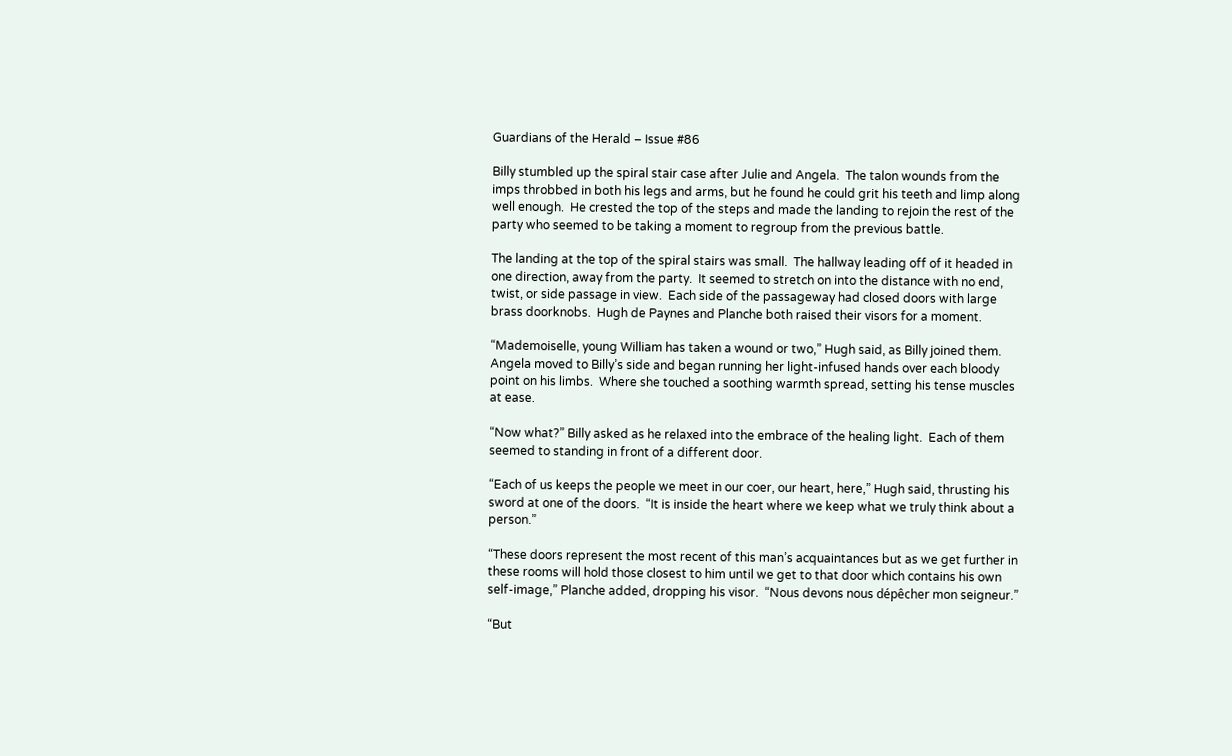Guardians of the Herald – Issue #86

Billy stumbled up the spiral stair case after Julie and Angela.  The talon wounds from the imps throbbed in both his legs and arms, but he found he could grit his teeth and limp along well enough.  He crested the top of the steps and made the landing to rejoin the rest of the party who seemed to be taking a moment to regroup from the previous battle.

The landing at the top of the spiral stairs was small.  The hallway leading off of it headed in one direction, away from the party.  It seemed to stretch on into the distance with no end, twist, or side passage in view.  Each side of the passageway had closed doors with large brass doorknobs.  Hugh de Paynes and Planche both raised their visors for a moment.

“Mademoiselle, young William has taken a wound or two,” Hugh said, as Billy joined them.  Angela moved to Billy’s side and began running her light-infused hands over each bloody point on his limbs.  Where she touched a soothing warmth spread, setting his tense muscles at ease.

“Now what?” Billy asked as he relaxed into the embrace of the healing light.  Each of them seemed to standing in front of a different door.

“Each of us keeps the people we meet in our coer, our heart, here,” Hugh said, thrusting his sword at one of the doors.  “It is inside the heart where we keep what we truly think about a person.”

“These doors represent the most recent of this man’s acquaintances but as we get further in these rooms will hold those closest to him until we get to that door which contains his own self-image,” Planche added, dropping his visor.  “Nous devons nous dépêcher mon seigneur.”

“But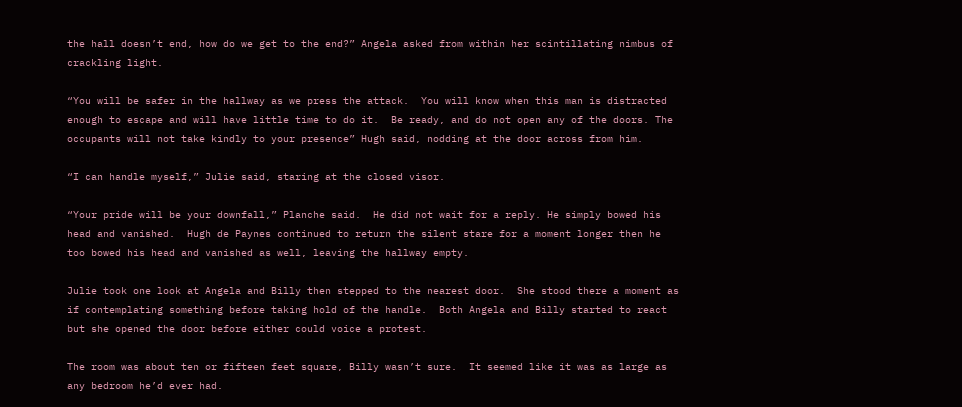the hall doesn’t end, how do we get to the end?” Angela asked from within her scintillating nimbus of crackling light.

“You will be safer in the hallway as we press the attack.  You will know when this man is distracted enough to escape and will have little time to do it.  Be ready, and do not open any of the doors. The occupants will not take kindly to your presence” Hugh said, nodding at the door across from him.

“I can handle myself,” Julie said, staring at the closed visor.

“Your pride will be your downfall,” Planche said.  He did not wait for a reply. He simply bowed his head and vanished.  Hugh de Paynes continued to return the silent stare for a moment longer then he too bowed his head and vanished as well, leaving the hallway empty.

Julie took one look at Angela and Billy then stepped to the nearest door.  She stood there a moment as if contemplating something before taking hold of the handle.  Both Angela and Billy started to react but she opened the door before either could voice a protest.

The room was about ten or fifteen feet square, Billy wasn’t sure.  It seemed like it was as large as any bedroom he’d ever had.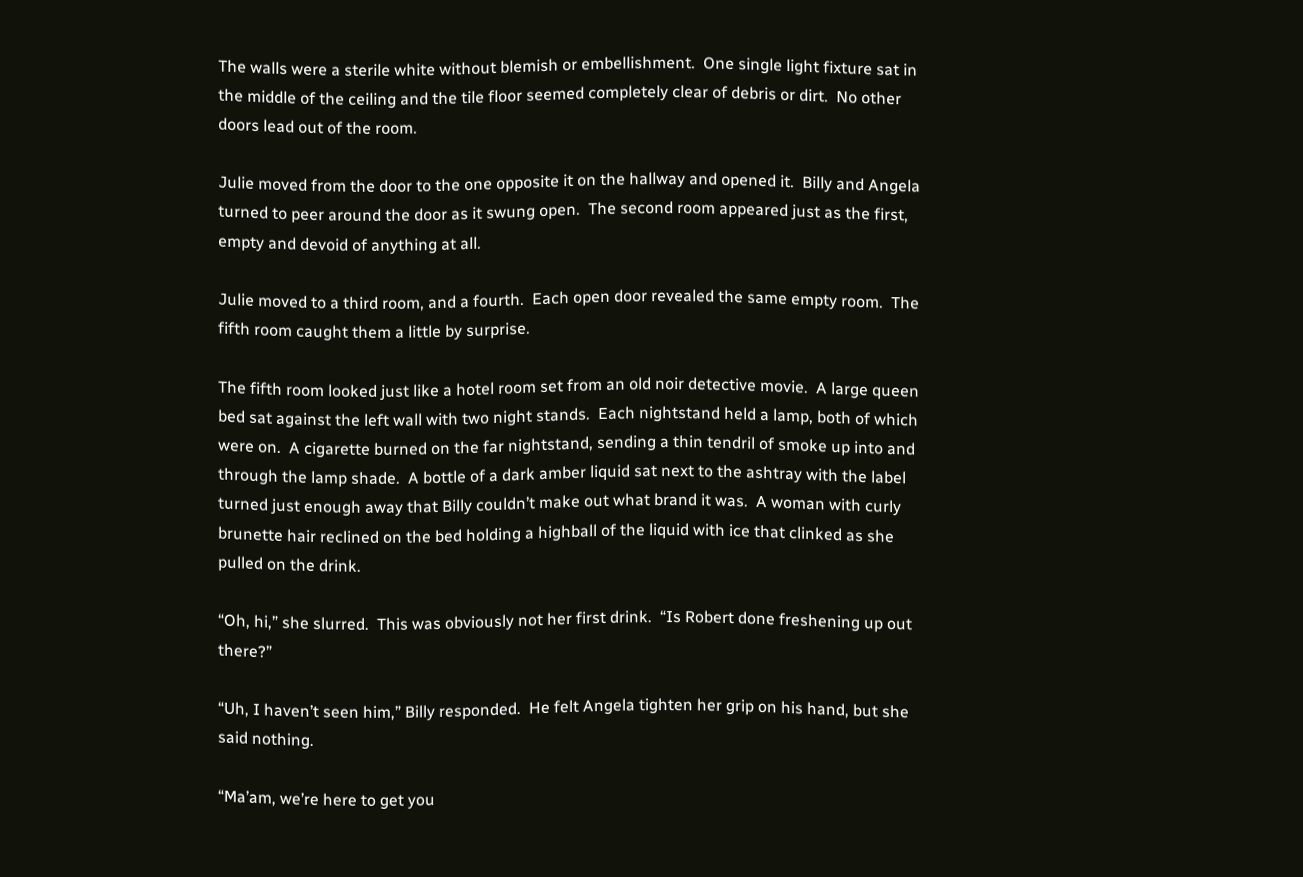The walls were a sterile white without blemish or embellishment.  One single light fixture sat in the middle of the ceiling and the tile floor seemed completely clear of debris or dirt.  No other doors lead out of the room.

Julie moved from the door to the one opposite it on the hallway and opened it.  Billy and Angela turned to peer around the door as it swung open.  The second room appeared just as the first, empty and devoid of anything at all.

Julie moved to a third room, and a fourth.  Each open door revealed the same empty room.  The fifth room caught them a little by surprise.

The fifth room looked just like a hotel room set from an old noir detective movie.  A large queen bed sat against the left wall with two night stands.  Each nightstand held a lamp, both of which were on.  A cigarette burned on the far nightstand, sending a thin tendril of smoke up into and through the lamp shade.  A bottle of a dark amber liquid sat next to the ashtray with the label turned just enough away that Billy couldn’t make out what brand it was.  A woman with curly brunette hair reclined on the bed holding a highball of the liquid with ice that clinked as she pulled on the drink.

“Oh, hi,” she slurred.  This was obviously not her first drink.  “Is Robert done freshening up out there?”

“Uh, I haven’t seen him,” Billy responded.  He felt Angela tighten her grip on his hand, but she said nothing.

“Ma’am, we’re here to get you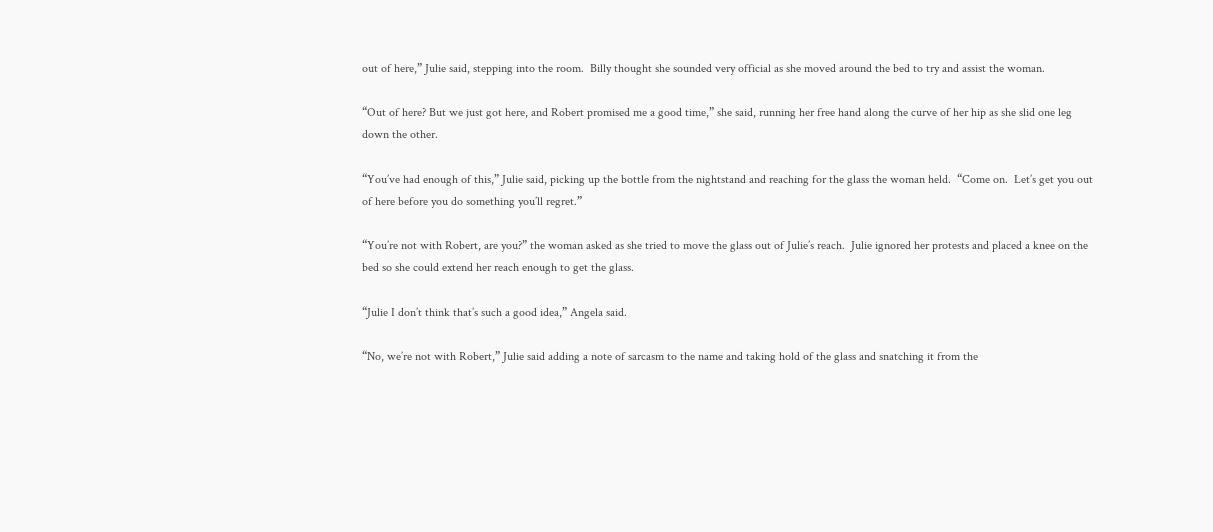out of here,” Julie said, stepping into the room.  Billy thought she sounded very official as she moved around the bed to try and assist the woman.

“Out of here? But we just got here, and Robert promised me a good time,” she said, running her free hand along the curve of her hip as she slid one leg down the other.

“You’ve had enough of this,” Julie said, picking up the bottle from the nightstand and reaching for the glass the woman held.  “Come on.  Let’s get you out of here before you do something you’ll regret.”

“You’re not with Robert, are you?” the woman asked as she tried to move the glass out of Julie’s reach.  Julie ignored her protests and placed a knee on the bed so she could extend her reach enough to get the glass.

“Julie I don’t think that’s such a good idea,” Angela said.

“No, we’re not with Robert,” Julie said adding a note of sarcasm to the name and taking hold of the glass and snatching it from the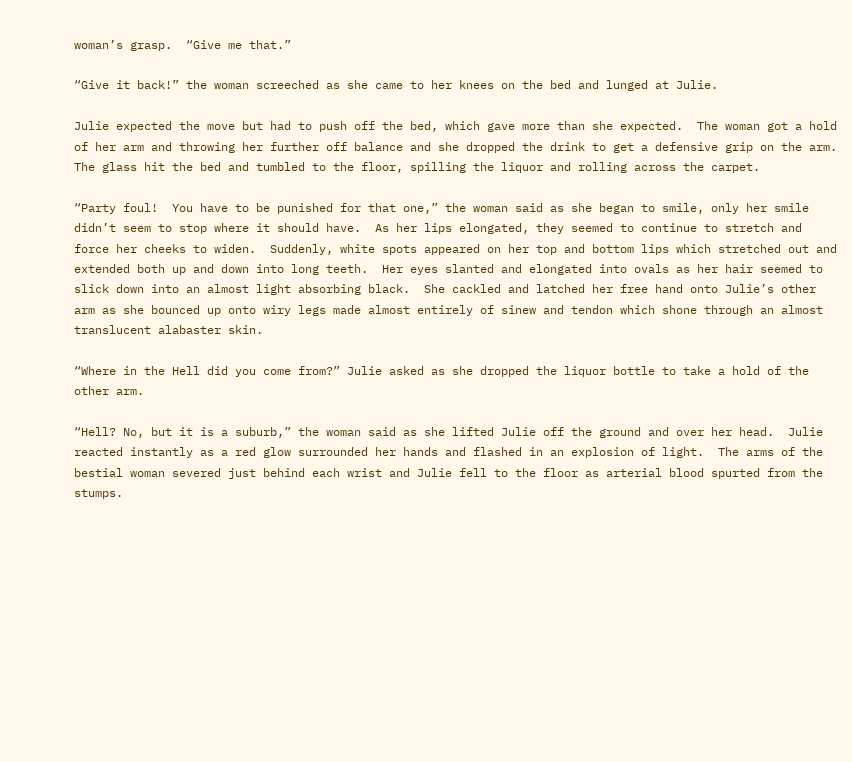woman’s grasp.  “Give me that.”

“Give it back!” the woman screeched as she came to her knees on the bed and lunged at Julie.

Julie expected the move but had to push off the bed, which gave more than she expected.  The woman got a hold of her arm and throwing her further off balance and she dropped the drink to get a defensive grip on the arm.  The glass hit the bed and tumbled to the floor, spilling the liquor and rolling across the carpet.

“Party foul!  You have to be punished for that one,” the woman said as she began to smile, only her smile didn’t seem to stop where it should have.  As her lips elongated, they seemed to continue to stretch and force her cheeks to widen.  Suddenly, white spots appeared on her top and bottom lips which stretched out and extended both up and down into long teeth.  Her eyes slanted and elongated into ovals as her hair seemed to slick down into an almost light absorbing black.  She cackled and latched her free hand onto Julie’s other arm as she bounced up onto wiry legs made almost entirely of sinew and tendon which shone through an almost translucent alabaster skin.

“Where in the Hell did you come from?” Julie asked as she dropped the liquor bottle to take a hold of the other arm.

“Hell? No, but it is a suburb,” the woman said as she lifted Julie off the ground and over her head.  Julie reacted instantly as a red glow surrounded her hands and flashed in an explosion of light.  The arms of the bestial woman severed just behind each wrist and Julie fell to the floor as arterial blood spurted from the stumps.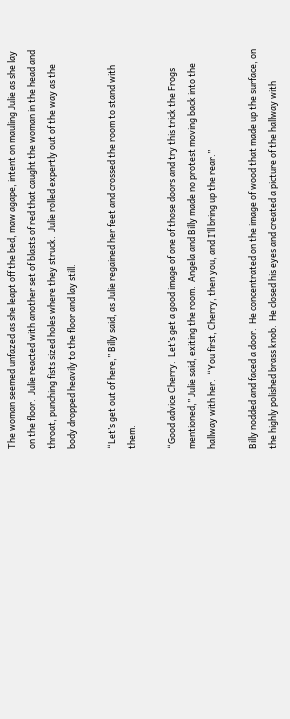The woman seemed unfazed as she leapt off the bed, maw agape, intent on mauling Julie as she lay on the floor.  Julie reacted with another set of blasts of red that caught the woman in the head and throat, punching fists sized holes where they struck.  Julie rolled expertly out of the way as the body dropped heavily to the floor and lay still.

“Let’s get out of here,” Billy said, as Julie regained her feet and crossed the room to stand with them.

“Good advice Cherry.  Let’s get a good image of one of those doors and try this trick the Frogs mentioned,” Julie said, exiting the room.  Angela and Billy made no protest moving back into the hallway with her.  “You first, Cherry, then you, and I’ll bring up the rear.”

Billy nodded and faced a door.  He concentrated on the image of wood that made up the surface, on the highly polished brass knob.  He closed his eyes and created a picture of the hallway with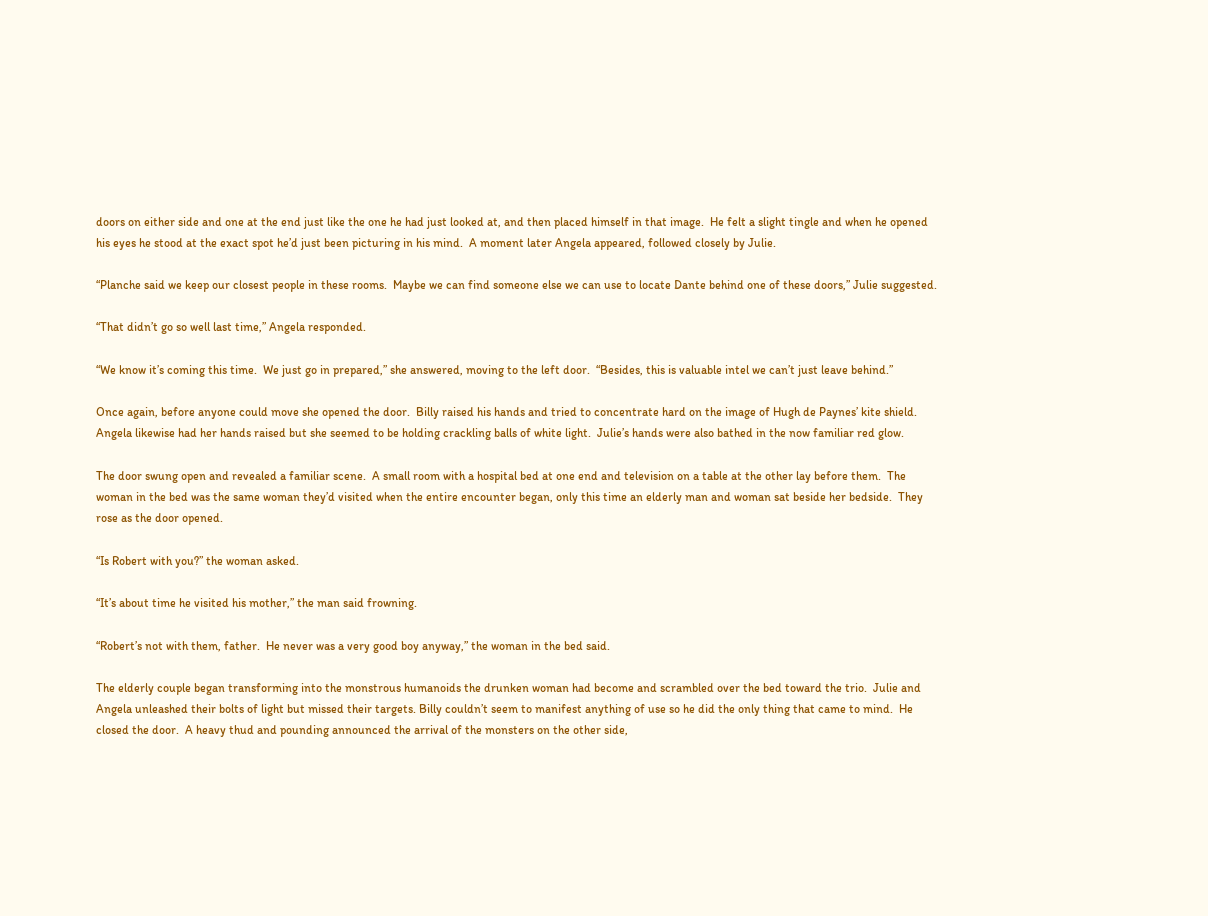doors on either side and one at the end just like the one he had just looked at, and then placed himself in that image.  He felt a slight tingle and when he opened his eyes he stood at the exact spot he’d just been picturing in his mind.  A moment later Angela appeared, followed closely by Julie.

“Planche said we keep our closest people in these rooms.  Maybe we can find someone else we can use to locate Dante behind one of these doors,” Julie suggested.

“That didn’t go so well last time,” Angela responded.

“We know it’s coming this time.  We just go in prepared,” she answered, moving to the left door.  “Besides, this is valuable intel we can’t just leave behind.”

Once again, before anyone could move she opened the door.  Billy raised his hands and tried to concentrate hard on the image of Hugh de Paynes’ kite shield.  Angela likewise had her hands raised but she seemed to be holding crackling balls of white light.  Julie’s hands were also bathed in the now familiar red glow.

The door swung open and revealed a familiar scene.  A small room with a hospital bed at one end and television on a table at the other lay before them.  The woman in the bed was the same woman they’d visited when the entire encounter began, only this time an elderly man and woman sat beside her bedside.  They rose as the door opened.

“Is Robert with you?” the woman asked.

“It’s about time he visited his mother,” the man said frowning.

“Robert’s not with them, father.  He never was a very good boy anyway,” the woman in the bed said.

The elderly couple began transforming into the monstrous humanoids the drunken woman had become and scrambled over the bed toward the trio.  Julie and Angela unleashed their bolts of light but missed their targets. Billy couldn’t seem to manifest anything of use so he did the only thing that came to mind.  He closed the door.  A heavy thud and pounding announced the arrival of the monsters on the other side,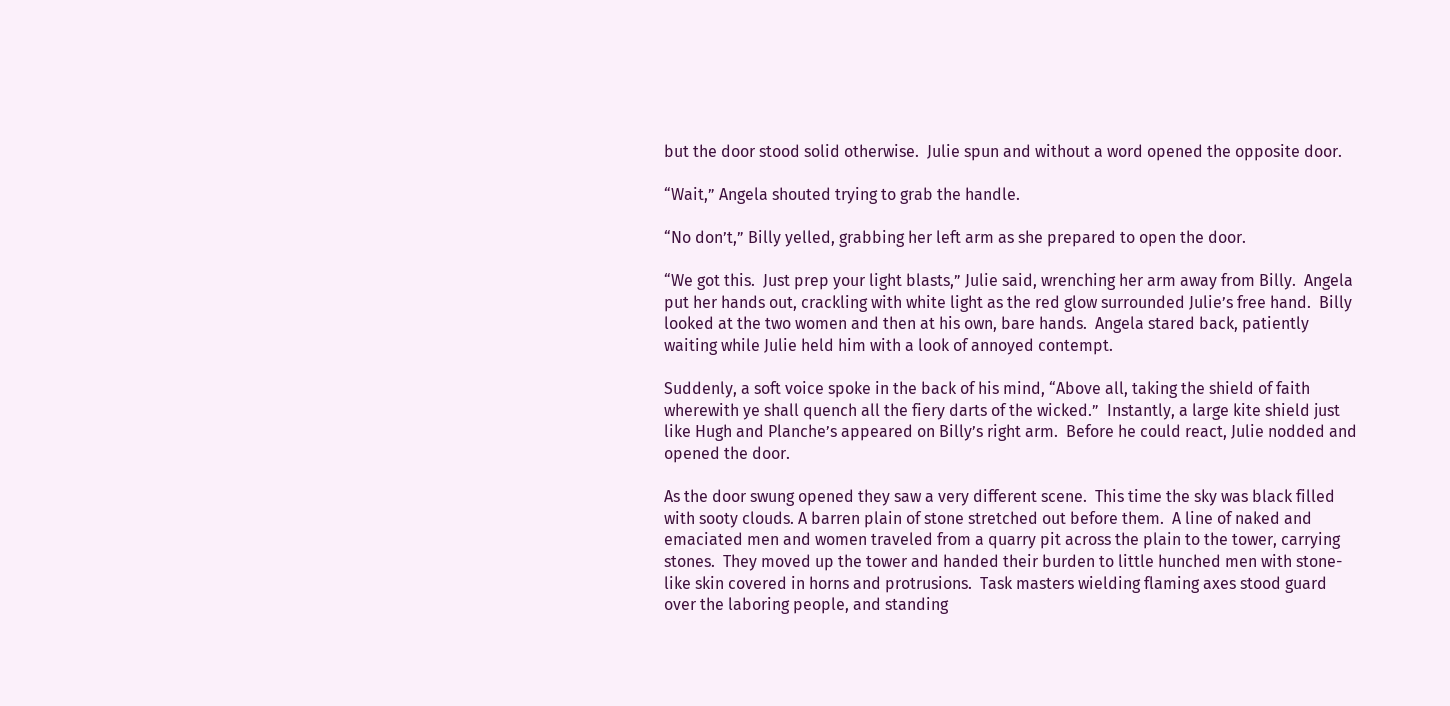but the door stood solid otherwise.  Julie spun and without a word opened the opposite door.

“Wait,” Angela shouted trying to grab the handle.

“No don’t,” Billy yelled, grabbing her left arm as she prepared to open the door.

“We got this.  Just prep your light blasts,” Julie said, wrenching her arm away from Billy.  Angela put her hands out, crackling with white light as the red glow surrounded Julie’s free hand.  Billy looked at the two women and then at his own, bare hands.  Angela stared back, patiently waiting while Julie held him with a look of annoyed contempt.

Suddenly, a soft voice spoke in the back of his mind, “Above all, taking the shield of faith wherewith ye shall quench all the fiery darts of the wicked.”  Instantly, a large kite shield just like Hugh and Planche’s appeared on Billy’s right arm.  Before he could react, Julie nodded and opened the door.

As the door swung opened they saw a very different scene.  This time the sky was black filled with sooty clouds. A barren plain of stone stretched out before them.  A line of naked and emaciated men and women traveled from a quarry pit across the plain to the tower, carrying stones.  They moved up the tower and handed their burden to little hunched men with stone-like skin covered in horns and protrusions.  Task masters wielding flaming axes stood guard over the laboring people, and standing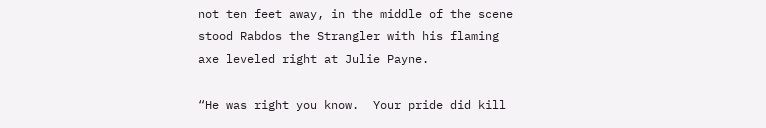not ten feet away, in the middle of the scene stood Rabdos the Strangler with his flaming axe leveled right at Julie Payne.

“He was right you know.  Your pride did kill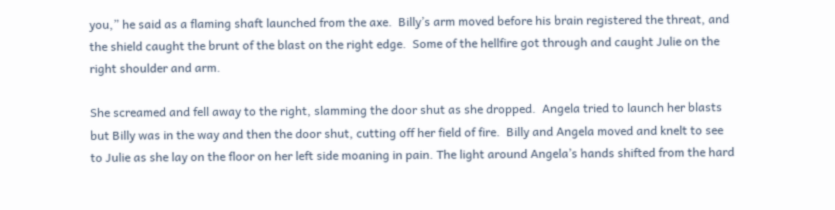you,” he said as a flaming shaft launched from the axe.  Billy’s arm moved before his brain registered the threat, and the shield caught the brunt of the blast on the right edge.  Some of the hellfire got through and caught Julie on the right shoulder and arm.

She screamed and fell away to the right, slamming the door shut as she dropped.  Angela tried to launch her blasts but Billy was in the way and then the door shut, cutting off her field of fire.  Billy and Angela moved and knelt to see to Julie as she lay on the floor on her left side moaning in pain. The light around Angela’s hands shifted from the hard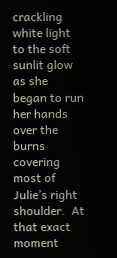crackling white light to the soft sunlit glow as she began to run her hands over the burns covering most of Julie’s right shoulder.  At that exact moment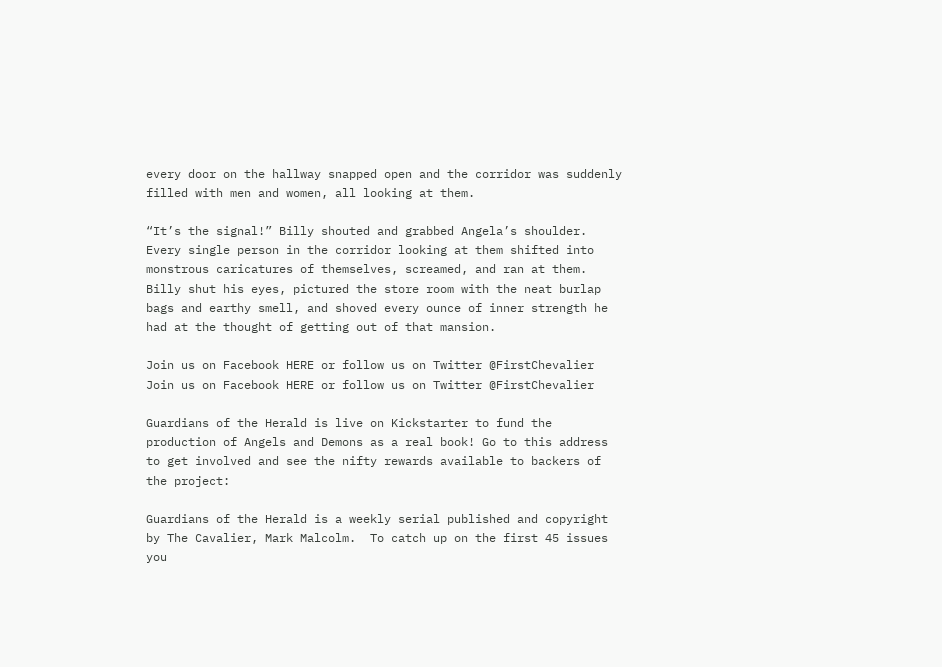every door on the hallway snapped open and the corridor was suddenly filled with men and women, all looking at them.

“It’s the signal!” Billy shouted and grabbed Angela’s shoulder.  Every single person in the corridor looking at them shifted into monstrous caricatures of themselves, screamed, and ran at them.  Billy shut his eyes, pictured the store room with the neat burlap bags and earthy smell, and shoved every ounce of inner strength he had at the thought of getting out of that mansion.

Join us on Facebook HERE or follow us on Twitter @FirstChevalier
Join us on Facebook HERE or follow us on Twitter @FirstChevalier

Guardians of the Herald is live on Kickstarter to fund the production of Angels and Demons as a real book! Go to this address to get involved and see the nifty rewards available to backers of the project:

Guardians of the Herald is a weekly serial published and copyright by The Cavalier, Mark Malcolm.  To catch up on the first 45 issues you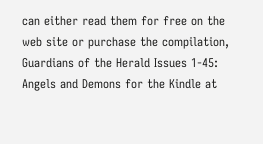can either read them for free on the web site or purchase the compilation, Guardians of the Herald Issues 1-45: Angels and Demons for the Kindle at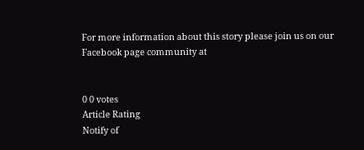For more information about this story please join us on our Facebook page community at


0 0 votes
Article Rating
Notify of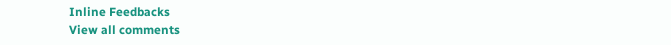Inline Feedbacks
View all comments